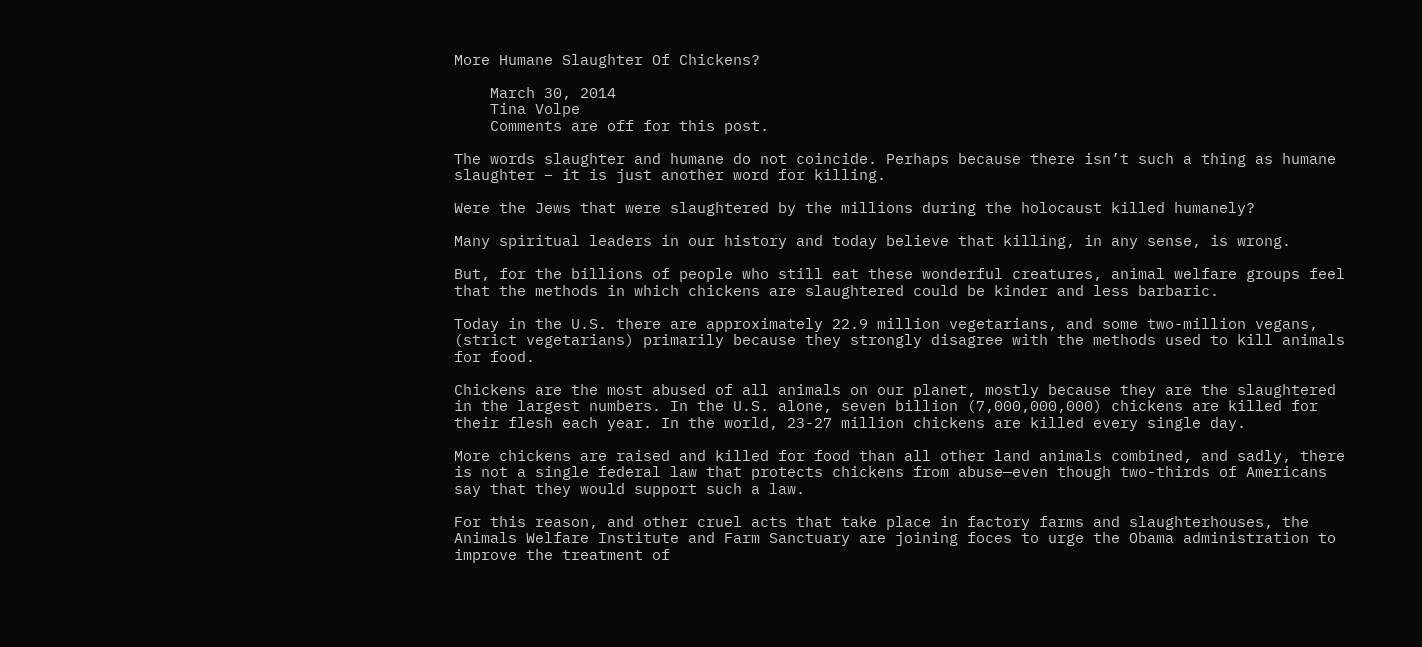More Humane Slaughter Of Chickens?

    March 30, 2014
    Tina Volpe
    Comments are off for this post.

The words slaughter and humane do not coincide. Perhaps because there isn’t such a thing as humane slaughter – it is just another word for killing.

Were the Jews that were slaughtered by the millions during the holocaust killed humanely?

Many spiritual leaders in our history and today believe that killing, in any sense, is wrong.

But, for the billions of people who still eat these wonderful creatures, animal welfare groups feel that the methods in which chickens are slaughtered could be kinder and less barbaric.

Today in the U.S. there are approximately 22.9 million vegetarians, and some two-million vegans, (strict vegetarians) primarily because they strongly disagree with the methods used to kill animals for food.

Chickens are the most abused of all animals on our planet, mostly because they are the slaughtered in the largest numbers. In the U.S. alone, seven billion (7,000,000,000) chickens are killed for their flesh each year. In the world, 23-27 million chickens are killed every single day.

More chickens are raised and killed for food than all other land animals combined, and sadly, there is not a single federal law that protects chickens from abuse—even though two-thirds of Americans say that they would support such a law.

For this reason, and other cruel acts that take place in factory farms and slaughterhouses, the Animals Welfare Institute and Farm Sanctuary are joining foces to urge the Obama administration to improve the treatment of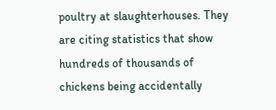poultry at slaughterhouses. They are citing statistics that show hundreds of thousands of chickens being accidentally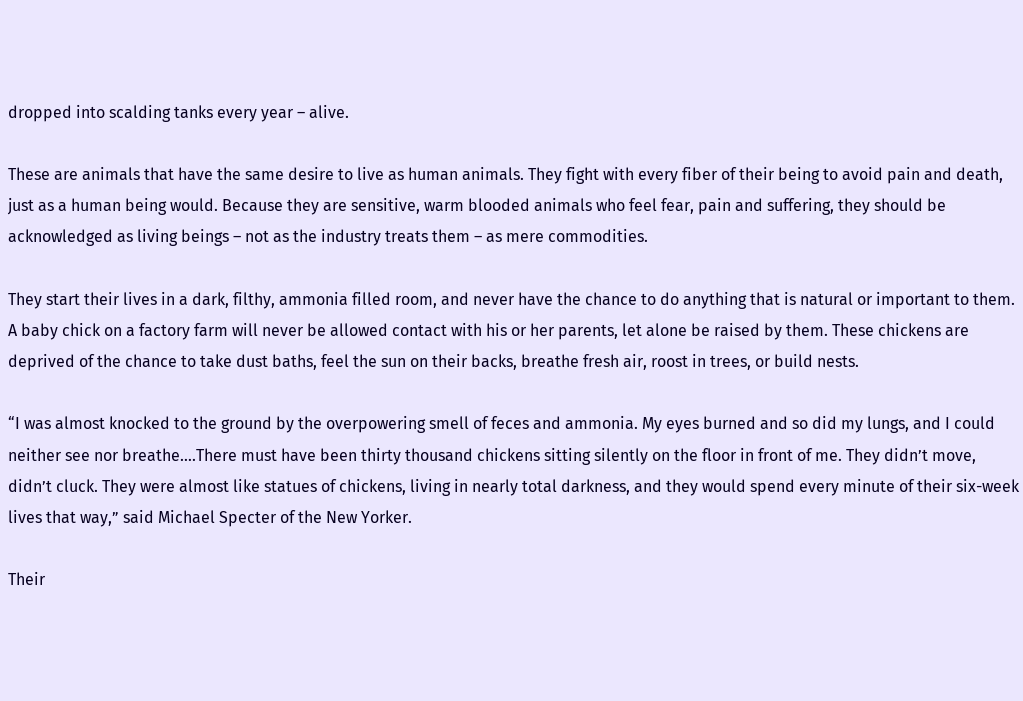dropped into scalding tanks every year – alive.

These are animals that have the same desire to live as human animals. They fight with every fiber of their being to avoid pain and death, just as a human being would. Because they are sensitive, warm blooded animals who feel fear, pain and suffering, they should be acknowledged as living beings – not as the industry treats them – as mere commodities.

They start their lives in a dark, filthy, ammonia filled room, and never have the chance to do anything that is natural or important to them. A baby chick on a factory farm will never be allowed contact with his or her parents, let alone be raised by them. These chickens are deprived of the chance to take dust baths, feel the sun on their backs, breathe fresh air, roost in trees, or build nests.

“I was almost knocked to the ground by the overpowering smell of feces and ammonia. My eyes burned and so did my lungs, and I could neither see nor breathe….There must have been thirty thousand chickens sitting silently on the floor in front of me. They didn’t move, didn’t cluck. They were almost like statues of chickens, living in nearly total darkness, and they would spend every minute of their six-week lives that way,” said Michael Specter of the New Yorker.

Their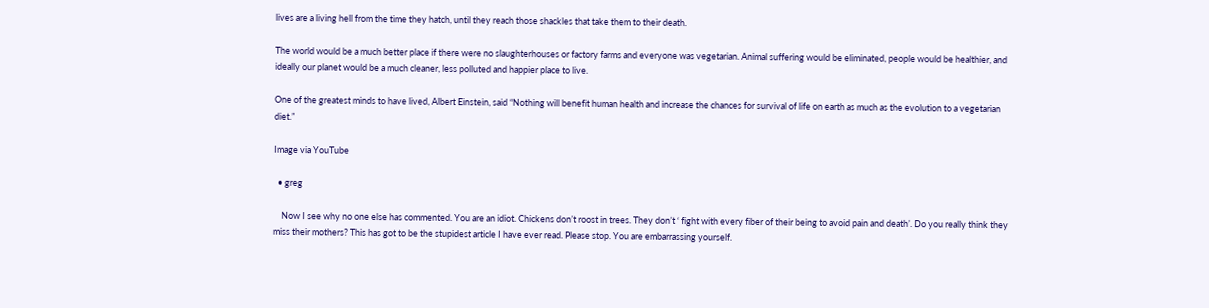lives are a living hell from the time they hatch, until they reach those shackles that take them to their death.

The world would be a much better place if there were no slaughterhouses or factory farms and everyone was vegetarian. Animal suffering would be eliminated, people would be healthier, and ideally our planet would be a much cleaner, less polluted and happier place to live.

One of the greatest minds to have lived, Albert Einstein, said “Nothing will benefit human health and increase the chances for survival of life on earth as much as the evolution to a vegetarian diet.”

Image via YouTube

  • greg

    Now I see why no one else has commented. You are an idiot. Chickens don’t roost in trees. They don’t ‘ fight with every fiber of their being to avoid pain and death’. Do you really think they miss their mothers? This has got to be the stupidest article I have ever read. Please stop. You are embarrassing yourself.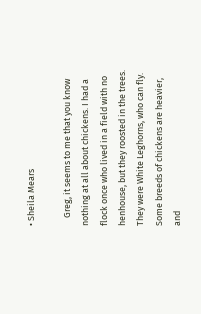• Sheila Mears

    Greg, it seems to me that you know nothing at all about chickens. I had a flock once who lived in a field with no henhouse, but they roosted in the trees. They were White Leghorns, who can fly. Some breeds of chickens are heavier, and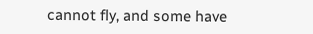cannot fly, and some have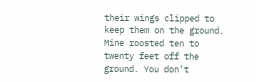their wings clipped to keep them on the ground. Mine roosted ten to twenty feet off the ground. You don’t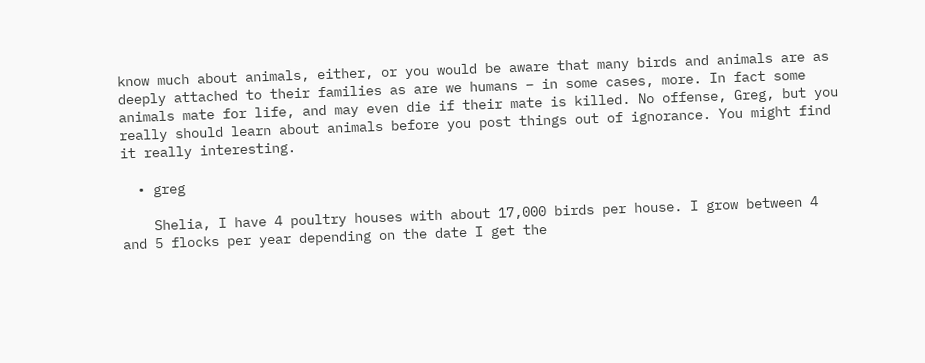know much about animals, either, or you would be aware that many birds and animals are as deeply attached to their families as are we humans – in some cases, more. In fact some animals mate for life, and may even die if their mate is killed. No offense, Greg, but you really should learn about animals before you post things out of ignorance. You might find it really interesting.

  • greg

    Shelia, I have 4 poultry houses with about 17,000 birds per house. I grow between 4 and 5 flocks per year depending on the date I get the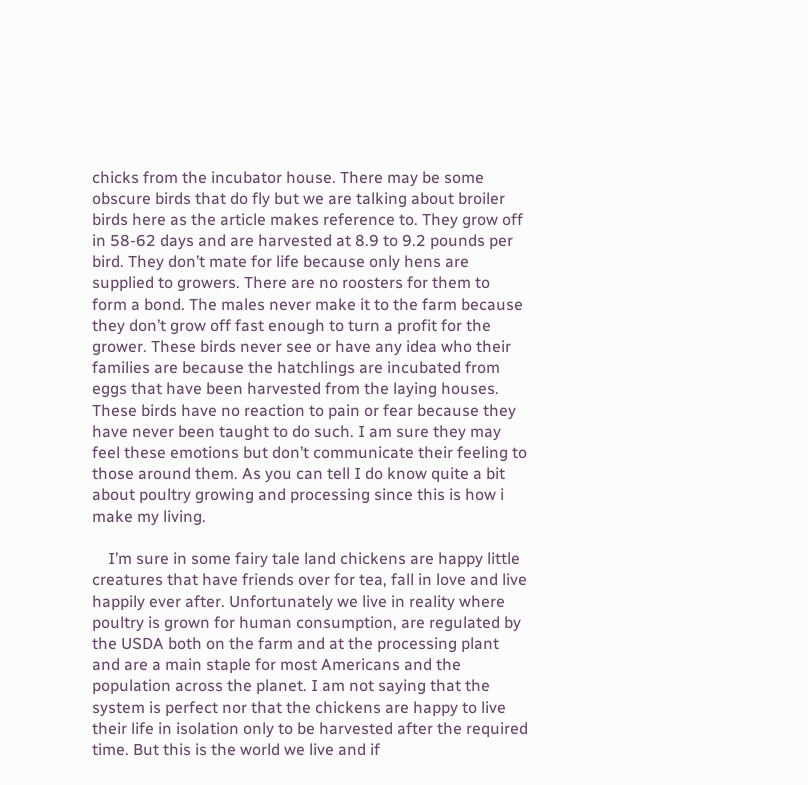chicks from the incubator house. There may be some obscure birds that do fly but we are talking about broiler birds here as the article makes reference to. They grow off in 58-62 days and are harvested at 8.9 to 9.2 pounds per bird. They don’t mate for life because only hens are supplied to growers. There are no roosters for them to form a bond. The males never make it to the farm because they don’t grow off fast enough to turn a profit for the grower. These birds never see or have any idea who their families are because the hatchlings are incubated from eggs that have been harvested from the laying houses. These birds have no reaction to pain or fear because they have never been taught to do such. I am sure they may feel these emotions but don’t communicate their feeling to those around them. As you can tell I do know quite a bit about poultry growing and processing since this is how i make my living.

    I’m sure in some fairy tale land chickens are happy little creatures that have friends over for tea, fall in love and live happily ever after. Unfortunately we live in reality where poultry is grown for human consumption, are regulated by the USDA both on the farm and at the processing plant and are a main staple for most Americans and the population across the planet. I am not saying that the system is perfect nor that the chickens are happy to live their life in isolation only to be harvested after the required time. But this is the world we live and if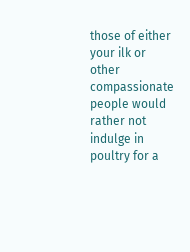those of either your ilk or other compassionate people would rather not indulge in poultry for a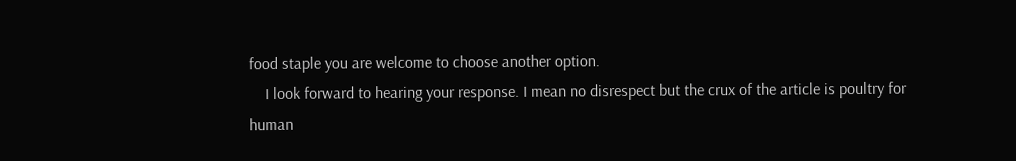food staple you are welcome to choose another option.
    I look forward to hearing your response. I mean no disrespect but the crux of the article is poultry for human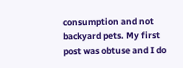consumption and not backyard pets. My first post was obtuse and I do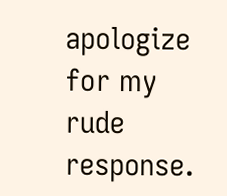apologize for my rude response.